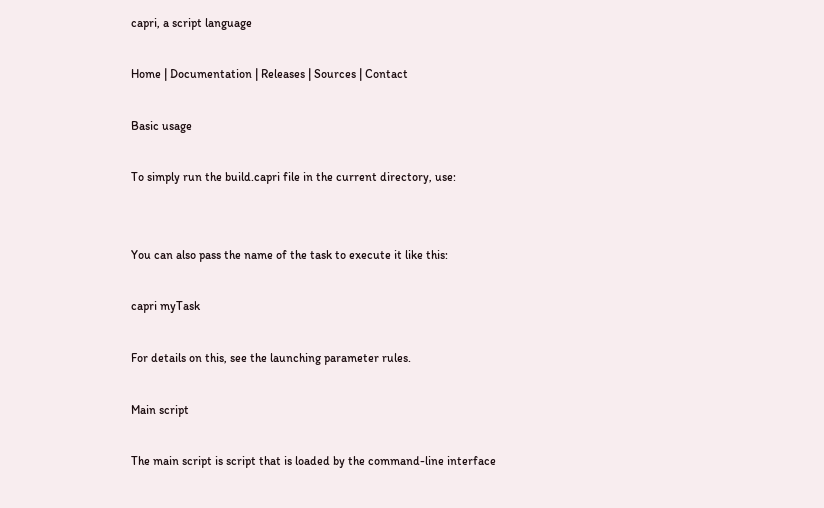capri, a script language

Home | Documentation | Releases | Sources | Contact

Basic usage

To simply run the build.capri file in the current directory, use:


You can also pass the name of the task to execute it like this:

capri myTask

For details on this, see the launching parameter rules.

Main script

The main script is script that is loaded by the command-line interface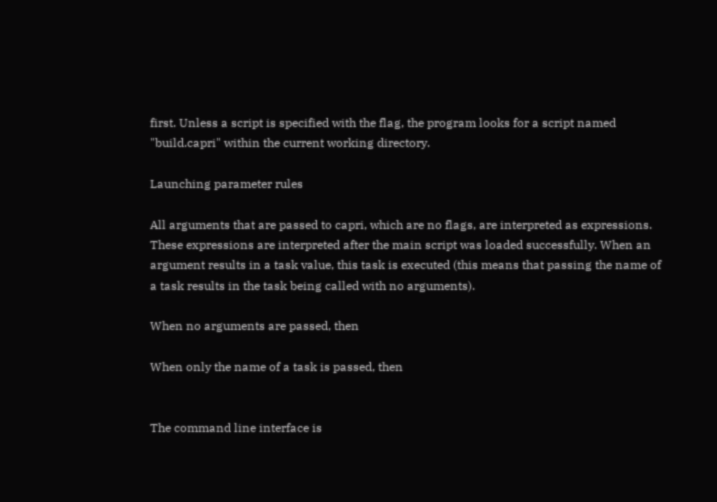first. Unless a script is specified with the flag, the program looks for a script named "build.capri" within the current working directory.

Launching parameter rules

All arguments that are passed to capri, which are no flags, are interpreted as expressions. These expressions are interpreted after the main script was loaded successfully. When an argument results in a task value, this task is executed (this means that passing the name of a task results in the task being called with no arguments).

When no arguments are passed, then

When only the name of a task is passed, then


The command line interface is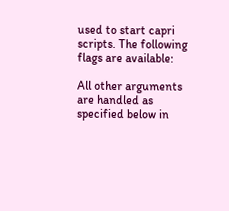used to start capri scripts. The following flags are available:

All other arguments are handled as specified below in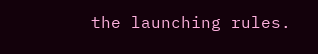the launching rules.